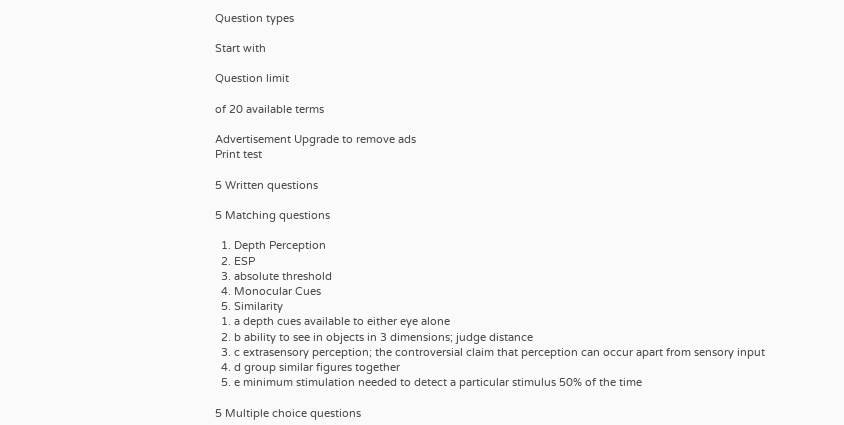Question types

Start with

Question limit

of 20 available terms

Advertisement Upgrade to remove ads
Print test

5 Written questions

5 Matching questions

  1. Depth Perception
  2. ESP
  3. absolute threshold
  4. Monocular Cues
  5. Similarity
  1. a depth cues available to either eye alone
  2. b ability to see in objects in 3 dimensions; judge distance
  3. c extrasensory perception; the controversial claim that perception can occur apart from sensory input
  4. d group similar figures together
  5. e minimum stimulation needed to detect a particular stimulus 50% of the time

5 Multiple choice questions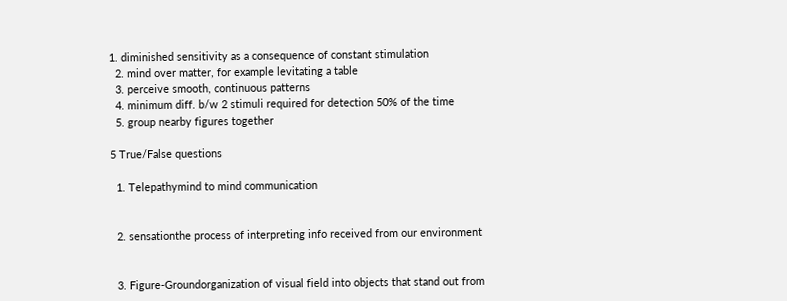1. diminished sensitivity as a consequence of constant stimulation
  2. mind over matter, for example levitating a table
  3. perceive smooth, continuous patterns
  4. minimum diff. b/w 2 stimuli required for detection 50% of the time
  5. group nearby figures together

5 True/False questions

  1. Telepathymind to mind communication


  2. sensationthe process of interpreting info received from our environment


  3. Figure-Groundorganization of visual field into objects that stand out from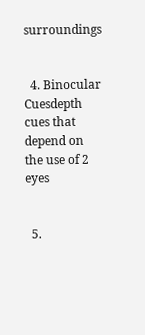surroundings


  4. Binocular Cuesdepth cues that depend on the use of 2 eyes


  5.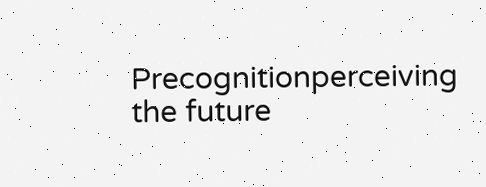Precognitionperceiving the future